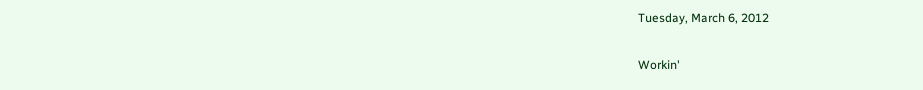Tuesday, March 6, 2012

Workin'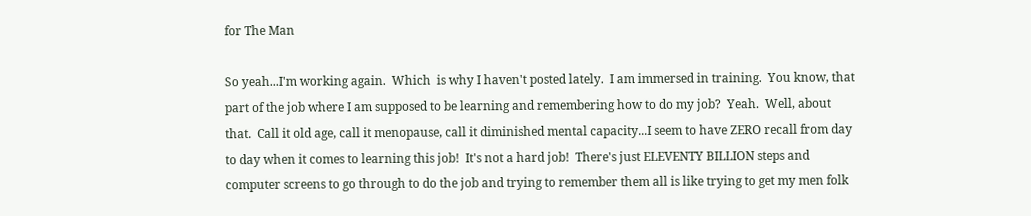for The Man

So yeah...I'm working again.  Which  is why I haven't posted lately.  I am immersed in training.  You know, that part of the job where I am supposed to be learning and remembering how to do my job?  Yeah.  Well, about that.  Call it old age, call it menopause, call it diminished mental capacity...I seem to have ZERO recall from day to day when it comes to learning this job!  It's not a hard job!  There's just ELEVENTY BILLION steps and computer screens to go through to do the job and trying to remember them all is like trying to get my men folk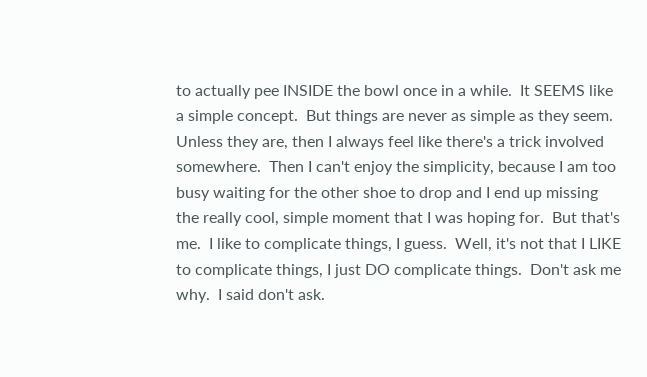to actually pee INSIDE the bowl once in a while.  It SEEMS like a simple concept.  But things are never as simple as they seem.  Unless they are, then I always feel like there's a trick involved somewhere.  Then I can't enjoy the simplicity, because I am too busy waiting for the other shoe to drop and I end up missing the really cool, simple moment that I was hoping for.  But that's me.  I like to complicate things, I guess.  Well, it's not that I LIKE to complicate things, I just DO complicate things.  Don't ask me why.  I said don't ask.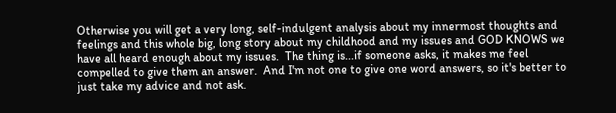Otherwise you will get a very long, self-indulgent analysis about my innermost thoughts and feelings and this whole big, long story about my childhood and my issues and GOD KNOWS we have all heard enough about my issues.  The thing is...if someone asks, it makes me feel compelled to give them an answer.  And I'm not one to give one word answers, so it's better to just take my advice and not ask.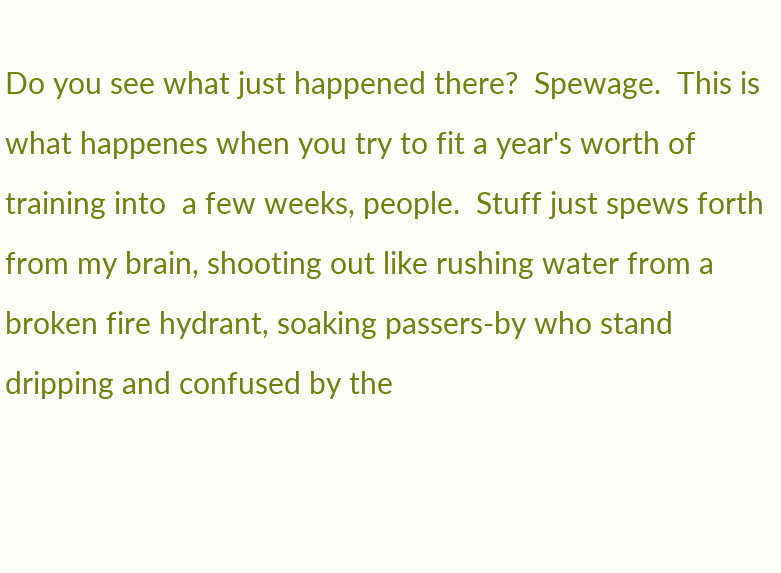Do you see what just happened there?  Spewage.  This is what happenes when you try to fit a year's worth of training into  a few weeks, people.  Stuff just spews forth from my brain, shooting out like rushing water from a broken fire hydrant, soaking passers-by who stand dripping and confused by the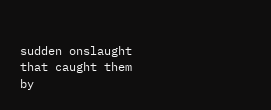sudden onslaught that caught them by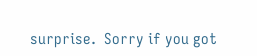surprise.  Sorry if you got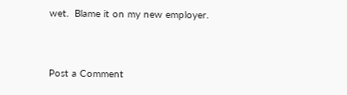wet.  Blame it on my new employer.


Post a Comment